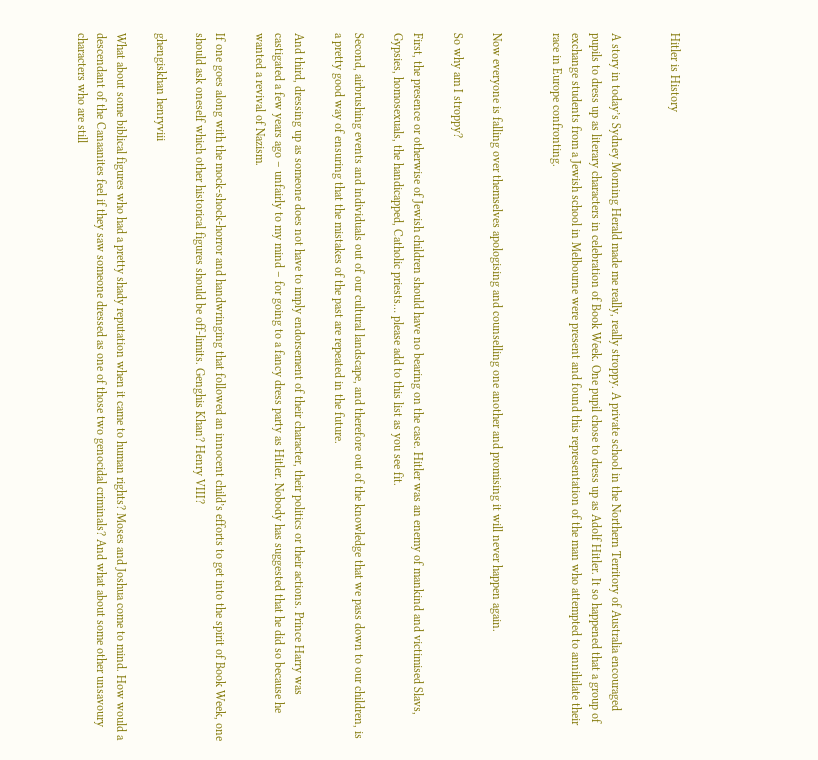Hitler is History


A story in today’s Sydney Morning Herald made me really, really stroppy. A private school in the Northern Territory of Australia encouraged pupils to dress up as literary characters in celebration of Book Week. One pupil chose to dress up as Adolf Hitler. It so happened that a group of exchange students from a Jewish school in Melbourne were present and found this representation of the man who attempted to annihilate their race in Europe confronting.


Now everyone is falling over themselves apologising and counselling one another and promising it will never happen again.

So why am I stroppy?

First, the presence or otherwise of Jewish children should have no bearing on the case. Hitler was an enemy of mankind and victimised Slavs, Gypsies, homosexuals, the handicapped, Catholic priests… please add to this list as you see fit.

Second, airbrushing events and individuals out of our cultural landscape, and therefore out of the knowledge that we pass down to our children, is a pretty good way of ensuring that the mistakes of the past are repeated in the future.

And third, dressing up as someone does not have to imply endorsement of their character, their politics or their actions. Prince Harry was castigated a few years ago – unfairly to my mind – for going to a fancy dress party as Hitler. Nobody has suggested that he did so because he wanted a revival of Nazism.

If one goes along with the mock-shock-horror and handwringing that followed an innocent child’s efforts to get into the spirit of Book Week, one should ask oneself which other historical figures should be off-limits. Genghis Khan? Henry VIII?

ghengiskhan henryviii

What about some biblical figures who had a pretty shady reputation when it came to human rights? Moses and Joshua come to mind. How would a descendant of the Canaanites feel if they saw someone dressed as one of those two genocidal criminals? And what about some other unsavoury characters who are still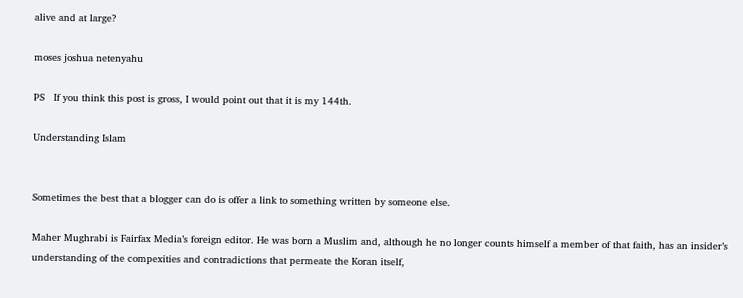alive and at large?

moses joshua netenyahu

PS   If you think this post is gross, I would point out that it is my 144th.

Understanding Islam


Sometimes the best that a blogger can do is offer a link to something written by someone else.

Maher Mughrabi is Fairfax Media’s foreign editor. He was born a Muslim and, although he no longer counts himself a member of that faith, has an insider’s understanding of the compexities and contradictions that permeate the Koran itself,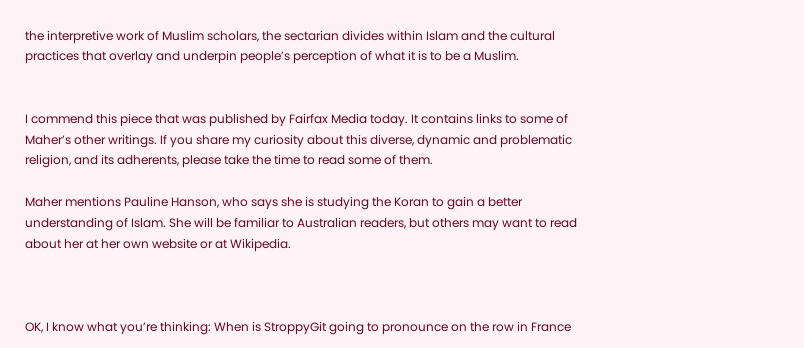the interpretive work of Muslim scholars, the sectarian divides within Islam and the cultural practices that overlay and underpin people’s perception of what it is to be a Muslim.


I commend this piece that was published by Fairfax Media today. It contains links to some of Maher’s other writings. If you share my curiosity about this diverse, dynamic and problematic religion, and its adherents, please take the time to read some of them.

Maher mentions Pauline Hanson, who says she is studying the Koran to gain a better understanding of Islam. She will be familiar to Australian readers, but others may want to read about her at her own website or at Wikipedia.



OK, I know what you’re thinking: When is StroppyGit going to pronounce on the row in France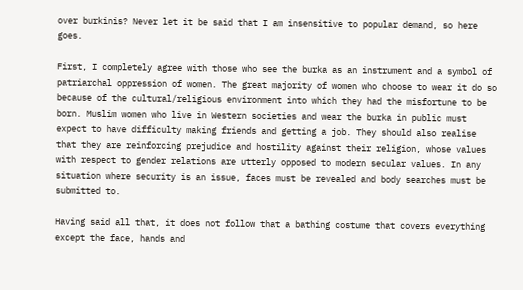over burkinis? Never let it be said that I am insensitive to popular demand, so here goes.

First, I completely agree with those who see the burka as an instrument and a symbol of patriarchal oppression of women. The great majority of women who choose to wear it do so because of the cultural/religious environment into which they had the misfortune to be born. Muslim women who live in Western societies and wear the burka in public must expect to have difficulty making friends and getting a job. They should also realise that they are reinforcing prejudice and hostility against their religion, whose values with respect to gender relations are utterly opposed to modern secular values. In any situation where security is an issue, faces must be revealed and body searches must be submitted to.

Having said all that, it does not follow that a bathing costume that covers everything except the face, hands and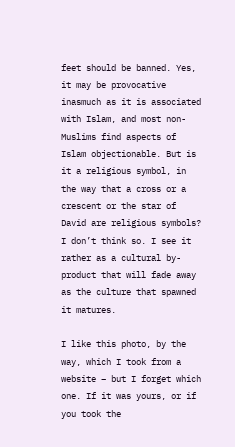feet should be banned. Yes, it may be provocative inasmuch as it is associated with Islam, and most non-Muslims find aspects of Islam objectionable. But is it a religious symbol, in the way that a cross or a crescent or the star of David are religious symbols? I don’t think so. I see it rather as a cultural by-product that will fade away as the culture that spawned it matures.

I like this photo, by the way, which I took from a website – but I forget which one. If it was yours, or if you took the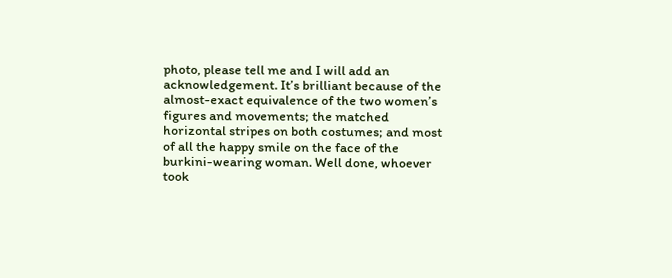photo, please tell me and I will add an acknowledgement. It’s brilliant because of the almost-exact equivalence of the two women’s figures and movements; the matched horizontal stripes on both costumes; and most of all the happy smile on the face of the burkini-wearing woman. Well done, whoever took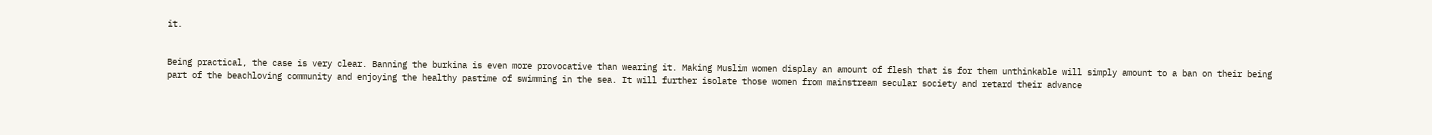it.


Being practical, the case is very clear. Banning the burkina is even more provocative than wearing it. Making Muslim women display an amount of flesh that is for them unthinkable will simply amount to a ban on their being part of the beachloving community and enjoying the healthy pastime of swimming in the sea. It will further isolate those women from mainstream secular society and retard their advance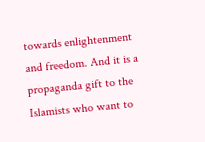towards enlightenment and freedom. And it is a propaganda gift to the Islamists who want to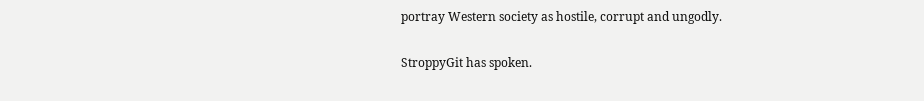portray Western society as hostile, corrupt and ungodly.

StroppyGit has spoken.